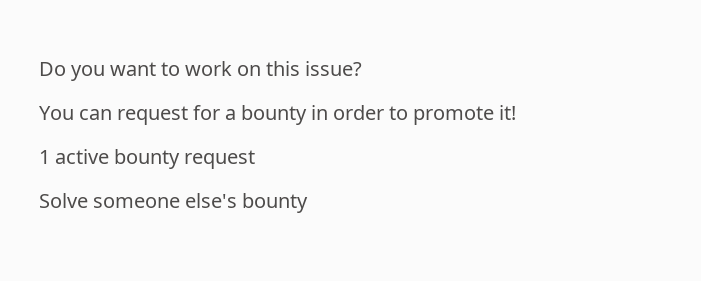Do you want to work on this issue?

You can request for a bounty in order to promote it!

1 active bounty request

Solve someone else's bounty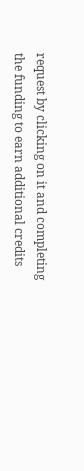request by clicking on it and completing the funding to earn additional credits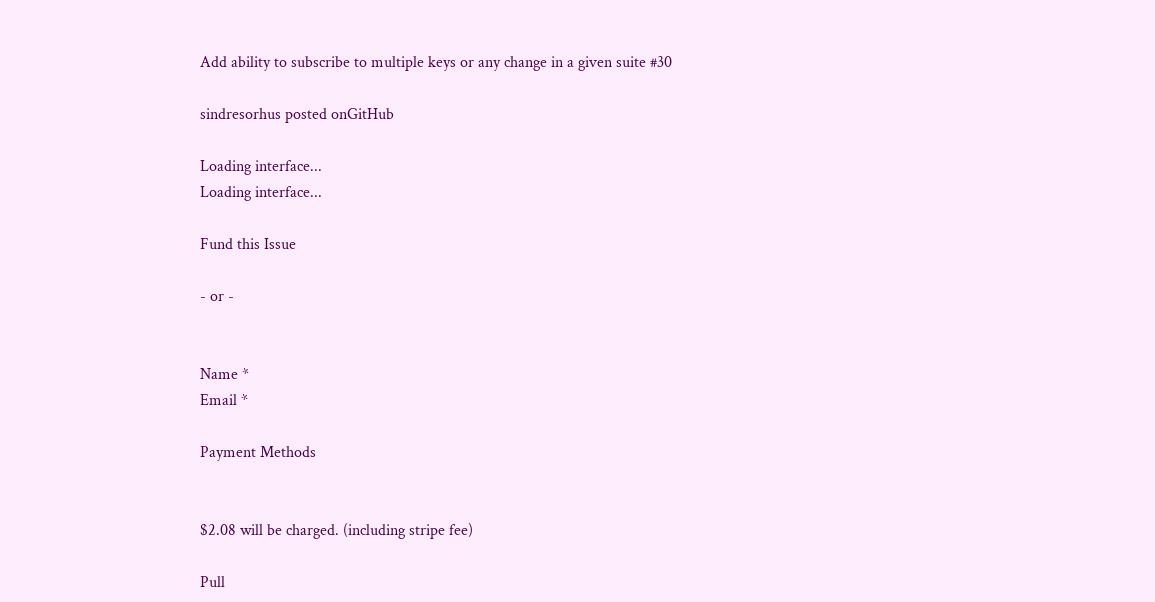Add ability to subscribe to multiple keys or any change in a given suite #30

sindresorhus posted onGitHub

Loading interface...
Loading interface...

Fund this Issue

- or -


Name *
Email *

Payment Methods


$2.08 will be charged. (including stripe fee)

Pull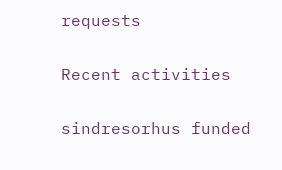requests

Recent activities

sindresorhus funded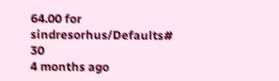64.00 for sindresorhus/Defaults# 30
4 months ago